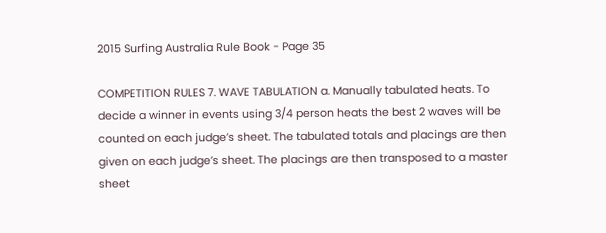2015 Surfing Australia Rule Book - Page 35

COMPETITION RULES 7. WAVE TABULATION a. Manually tabulated heats. To decide a winner in events using 3/4 person heats the best 2 waves will be counted on each judge’s sheet. The tabulated totals and placings are then given on each judge’s sheet. The placings are then transposed to a master sheet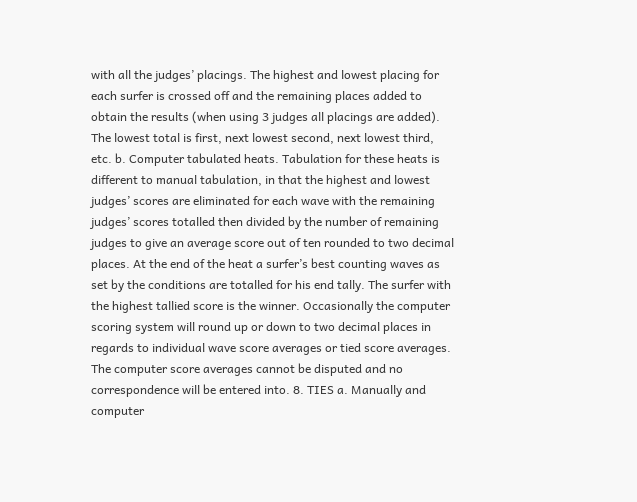with all the judges’ placings. The highest and lowest placing for each surfer is crossed off and the remaining places added to obtain the results (when using 3 judges all placings are added). The lowest total is first, next lowest second, next lowest third, etc. b. Computer tabulated heats. Tabulation for these heats is different to manual tabulation, in that the highest and lowest judges’ scores are eliminated for each wave with the remaining judges’ scores totalled then divided by the number of remaining judges to give an average score out of ten rounded to two decimal places. At the end of the heat a surfer’s best counting waves as set by the conditions are totalled for his end tally. The surfer with the highest tallied score is the winner. Occasionally the computer scoring system will round up or down to two decimal places in regards to individual wave score averages or tied score averages. The computer score averages cannot be disputed and no correspondence will be entered into. 8. TIES a. Manually and computer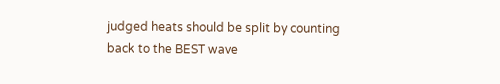judged heats should be split by counting back to the BEST wave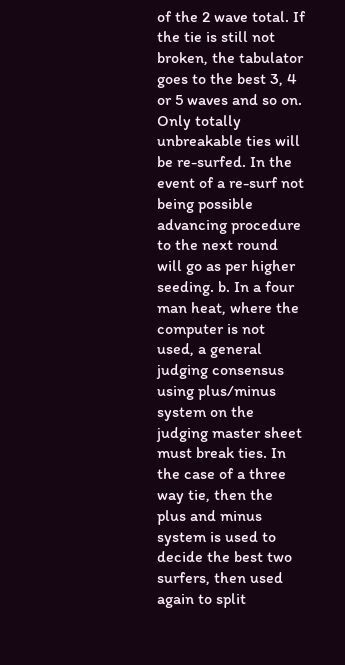of the 2 wave total. If the tie is still not broken, the tabulator goes to the best 3, 4 or 5 waves and so on. Only totally unbreakable ties will be re-surfed. In the event of a re-surf not being possible advancing procedure to the next round will go as per higher seeding. b. In a four man heat, where the computer is not used, a general judging consensus using plus/minus system on the judging master sheet must break ties. In the case of a three way tie, then the plus and minus system is used to decide the best two surfers, then used again to split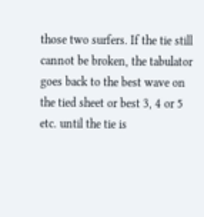those two surfers. If the tie still cannot be broken, the tabulator goes back to the best wave on the tied sheet or best 3, 4 or 5 etc. until the tie is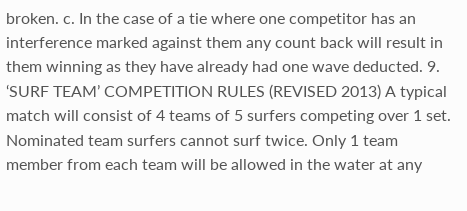broken. c. In the case of a tie where one competitor has an interference marked against them any count back will result in them winning as they have already had one wave deducted. 9. ‘SURF TEAM’ COMPETITION RULES (REVISED 2013) A typical match will consist of 4 teams of 5 surfers competing over 1 set. Nominated team surfers cannot surf twice. Only 1 team member from each team will be allowed in the water at any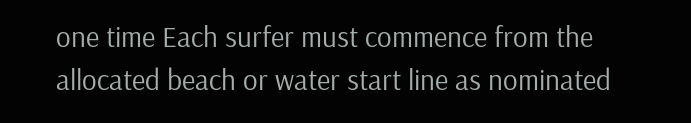one time Each surfer must commence from the allocated beach or water start line as nominated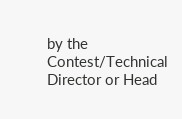by the Contest/Technical Director or Head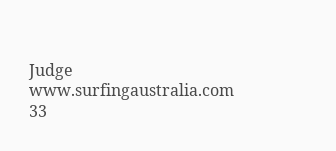Judge www.surfingaustralia.com 33